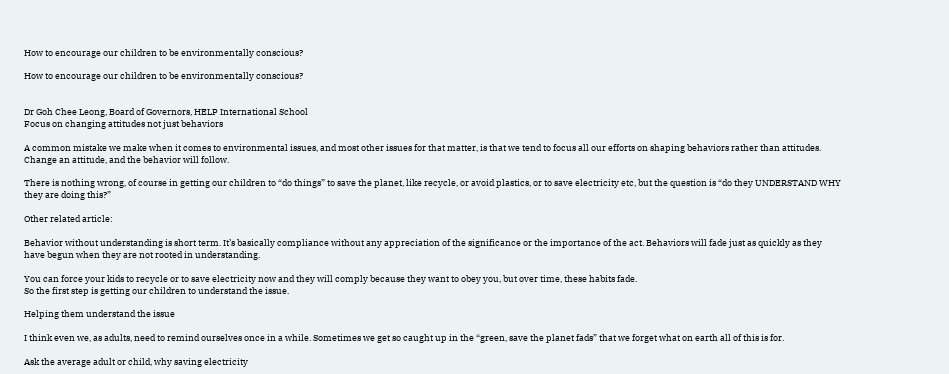How to encourage our children to be environmentally conscious?

How to encourage our children to be environmentally conscious?


Dr Goh Chee Leong, Board of Governors, HELP International School
Focus on changing attitudes not just behaviors

A common mistake we make when it comes to environmental issues, and most other issues for that matter, is that we tend to focus all our efforts on shaping behaviors rather than attitudes. Change an attitude, and the behavior will follow.

There is nothing wrong, of course in getting our children to “do things” to save the planet, like recycle, or avoid plastics, or to save electricity etc, but the question is “do they UNDERSTAND WHY they are doing this?”

Other related article:

Behavior without understanding is short term. It’s basically compliance without any appreciation of the significance or the importance of the act. Behaviors will fade just as quickly as they have begun when they are not rooted in understanding.

You can force your kids to recycle or to save electricity now and they will comply because they want to obey you, but over time, these habits fade.
So the first step is getting our children to understand the issue.

Helping them understand the issue

I think even we, as adults, need to remind ourselves once in a while. Sometimes we get so caught up in the “green, save the planet fads” that we forget what on earth all of this is for.

Ask the average adult or child, why saving electricity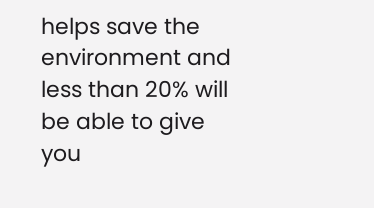helps save the environment and less than 20% will be able to give you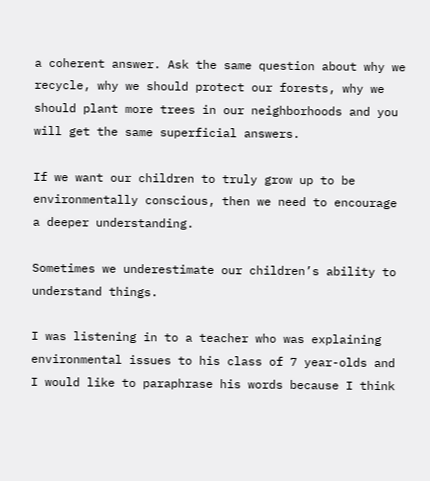a coherent answer. Ask the same question about why we recycle, why we should protect our forests, why we should plant more trees in our neighborhoods and you will get the same superficial answers.

If we want our children to truly grow up to be environmentally conscious, then we need to encourage a deeper understanding.

Sometimes we underestimate our children’s ability to understand things.

I was listening in to a teacher who was explaining environmental issues to his class of 7 year-olds and I would like to paraphrase his words because I think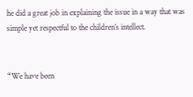he did a great job in explaining the issue in a way that was simple yet respectful to the children’s intellect.


“We have been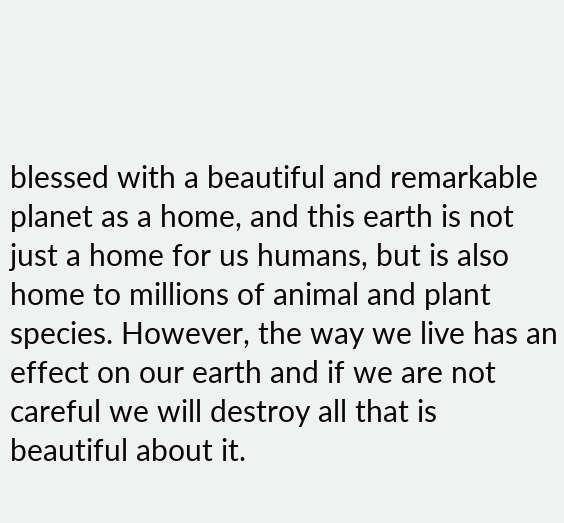blessed with a beautiful and remarkable planet as a home, and this earth is not just a home for us humans, but is also home to millions of animal and plant species. However, the way we live has an effect on our earth and if we are not careful we will destroy all that is beautiful about it.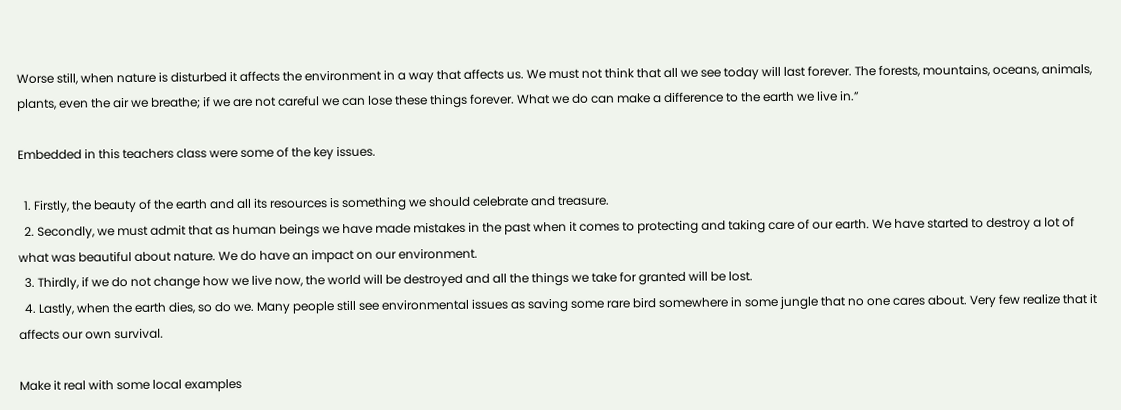Worse still, when nature is disturbed it affects the environment in a way that affects us. We must not think that all we see today will last forever. The forests, mountains, oceans, animals, plants, even the air we breathe; if we are not careful we can lose these things forever. What we do can make a difference to the earth we live in.”

Embedded in this teachers class were some of the key issues.

  1. Firstly, the beauty of the earth and all its resources is something we should celebrate and treasure.
  2. Secondly, we must admit that as human beings we have made mistakes in the past when it comes to protecting and taking care of our earth. We have started to destroy a lot of what was beautiful about nature. We do have an impact on our environment.
  3. Thirdly, if we do not change how we live now, the world will be destroyed and all the things we take for granted will be lost.
  4. Lastly, when the earth dies, so do we. Many people still see environmental issues as saving some rare bird somewhere in some jungle that no one cares about. Very few realize that it affects our own survival.

Make it real with some local examples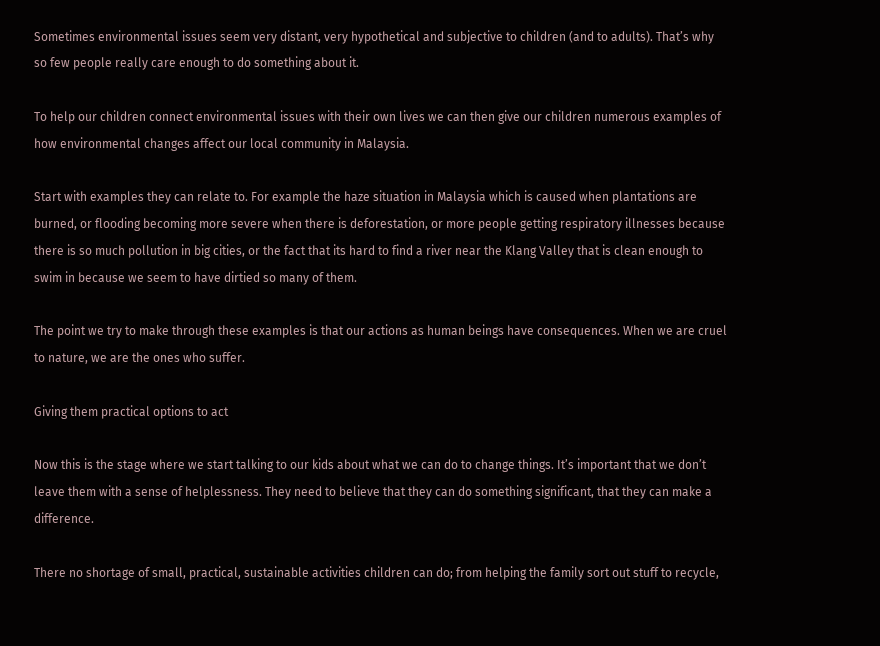Sometimes environmental issues seem very distant, very hypothetical and subjective to children (and to adults). That’s why so few people really care enough to do something about it.

To help our children connect environmental issues with their own lives we can then give our children numerous examples of how environmental changes affect our local community in Malaysia.

Start with examples they can relate to. For example the haze situation in Malaysia which is caused when plantations are burned, or flooding becoming more severe when there is deforestation, or more people getting respiratory illnesses because there is so much pollution in big cities, or the fact that its hard to find a river near the Klang Valley that is clean enough to swim in because we seem to have dirtied so many of them.

The point we try to make through these examples is that our actions as human beings have consequences. When we are cruel to nature, we are the ones who suffer.

Giving them practical options to act

Now this is the stage where we start talking to our kids about what we can do to change things. It’s important that we don’t leave them with a sense of helplessness. They need to believe that they can do something significant, that they can make a difference.

There no shortage of small, practical, sustainable activities children can do; from helping the family sort out stuff to recycle,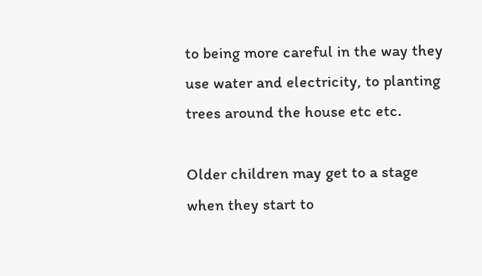to being more careful in the way they use water and electricity, to planting trees around the house etc etc.

Older children may get to a stage when they start to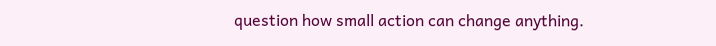question how small action can change anything.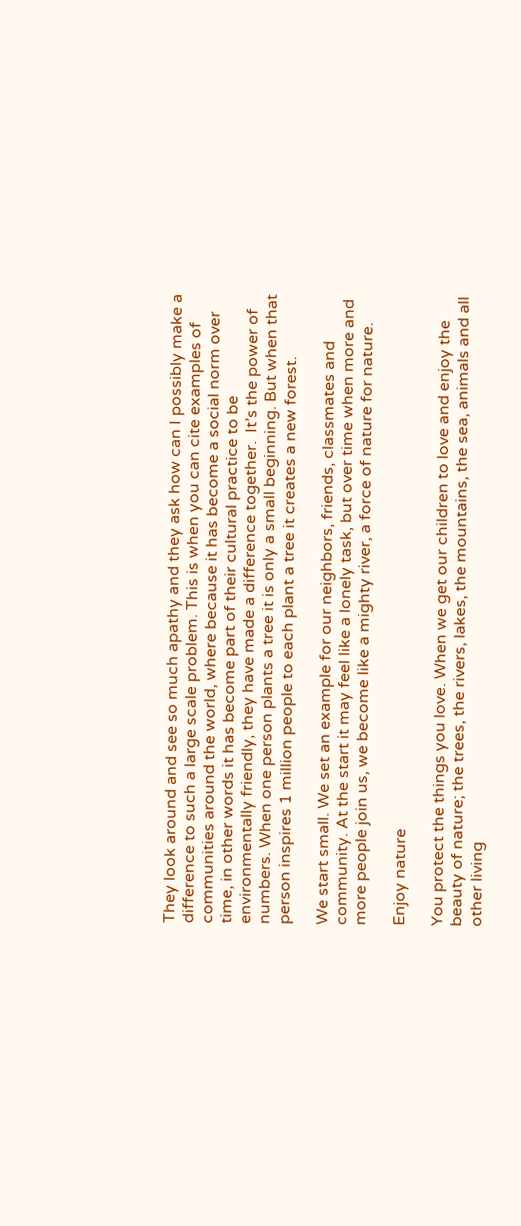They look around and see so much apathy and they ask how can I possibly make a difference to such a large scale problem. This is when you can cite examples of communities around the world, where because it has become a social norm over time, in other words it has become part of their cultural practice to be environmentally friendly, they have made a difference together.  It’s the power of numbers. When one person plants a tree it is only a small beginning. But when that person inspires 1 million people to each plant a tree it creates a new forest.

We start small. We set an example for our neighbors, friends, classmates and community. At the start it may feel like a lonely task, but over time when more and more people join us, we become like a mighty river, a force of nature for nature.

Enjoy nature

You protect the things you love. When we get our children to love and enjoy the beauty of nature; the trees, the rivers, lakes, the mountains, the sea, animals and all other living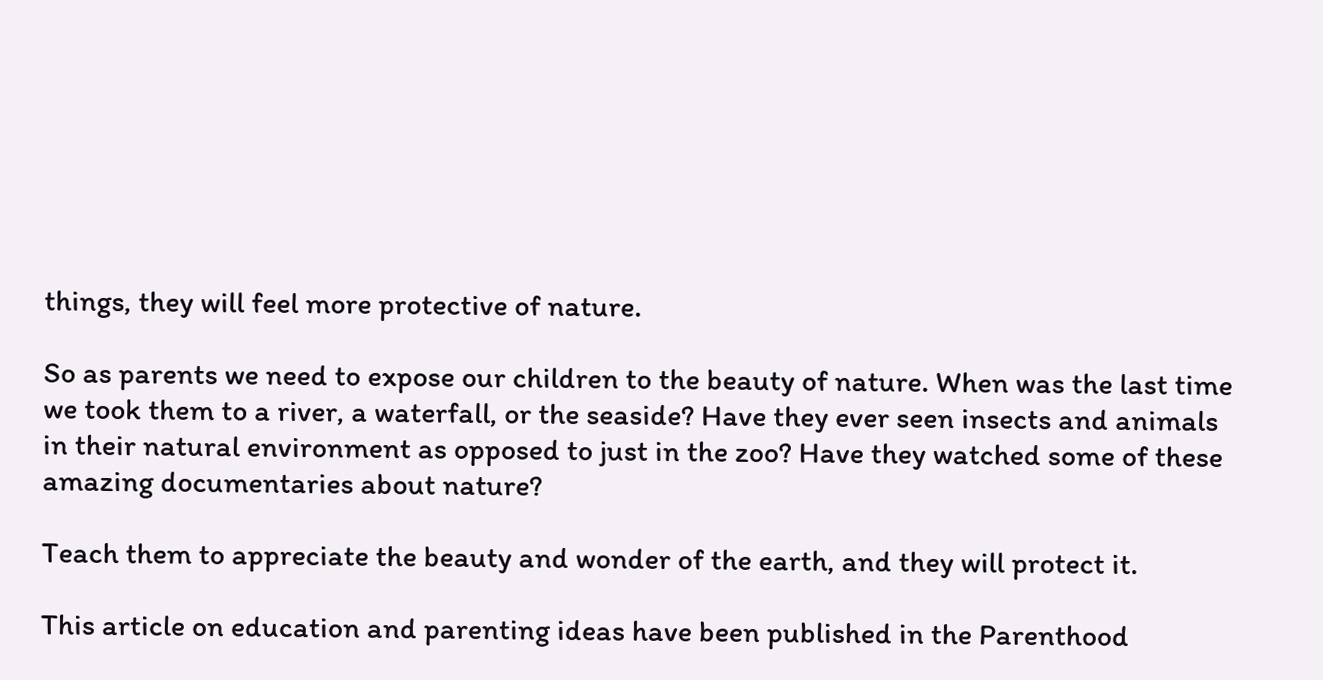things, they will feel more protective of nature.

So as parents we need to expose our children to the beauty of nature. When was the last time we took them to a river, a waterfall, or the seaside? Have they ever seen insects and animals in their natural environment as opposed to just in the zoo? Have they watched some of these amazing documentaries about nature?

Teach them to appreciate the beauty and wonder of the earth, and they will protect it.

This article on education and parenting ideas have been published in the Parenthood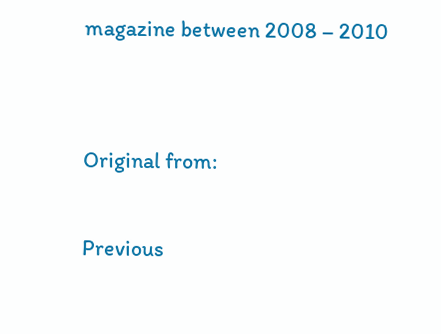magazine between 2008 – 2010


Original from:

Previous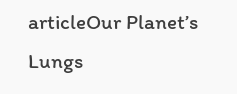articleOur Planet’s Lungs